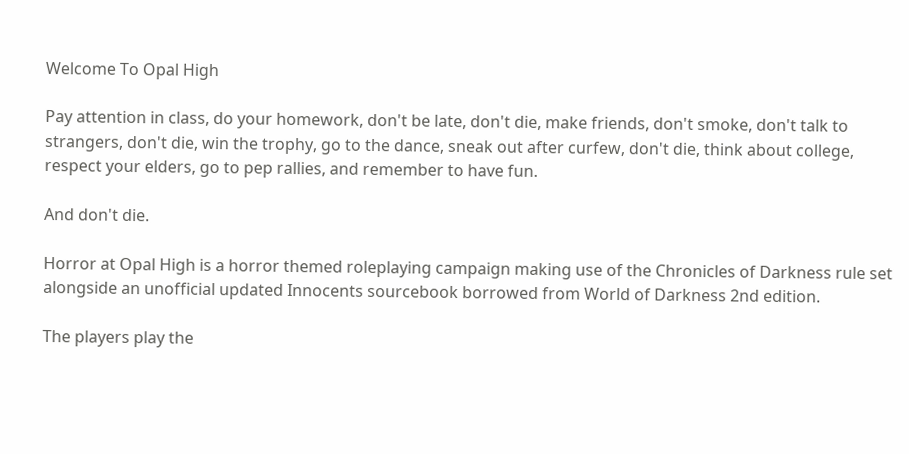Welcome To Opal High

Pay attention in class, do your homework, don't be late, don't die, make friends, don't smoke, don't talk to strangers, don't die, win the trophy, go to the dance, sneak out after curfew, don't die, think about college, respect your elders, go to pep rallies, and remember to have fun.

And don't die.

Horror at Opal High is a horror themed roleplaying campaign making use of the Chronicles of Darkness rule set alongside an unofficial updated Innocents sourcebook borrowed from World of Darkness 2nd edition.

The players play the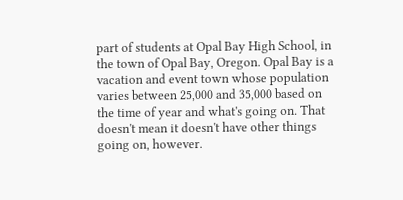part of students at Opal Bay High School, in the town of Opal Bay, Oregon. Opal Bay is a vacation and event town whose population varies between 25,000 and 35,000 based on the time of year and what's going on. That doesn't mean it doesn't have other things going on, however.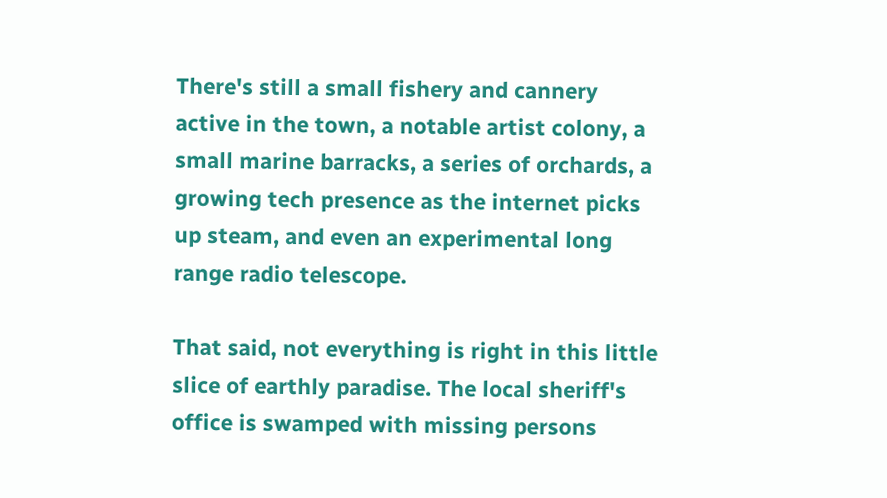There's still a small fishery and cannery active in the town, a notable artist colony, a small marine barracks, a series of orchards, a growing tech presence as the internet picks up steam, and even an experimental long range radio telescope.

That said, not everything is right in this little slice of earthly paradise. The local sheriff's office is swamped with missing persons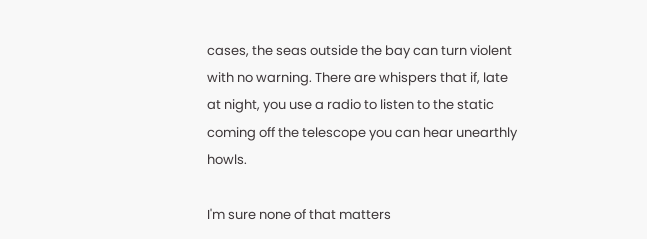cases, the seas outside the bay can turn violent with no warning. There are whispers that if, late at night, you use a radio to listen to the static coming off the telescope you can hear unearthly howls.

I'm sure none of that matters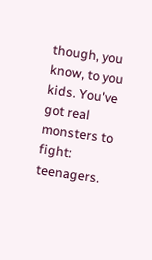though, you know, to you kids. You've got real monsters to fight: teenagers.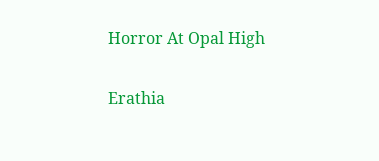Horror At Opal High

Erathia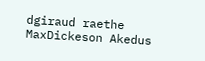dgiraud raethe MaxDickeson Akedus